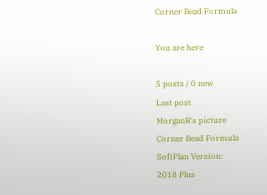Corner Bead Formula

You are here

5 posts / 0 new
Last post
MorganR's picture
Corner Bead Formula
SoftPlan Version:
2018 Plus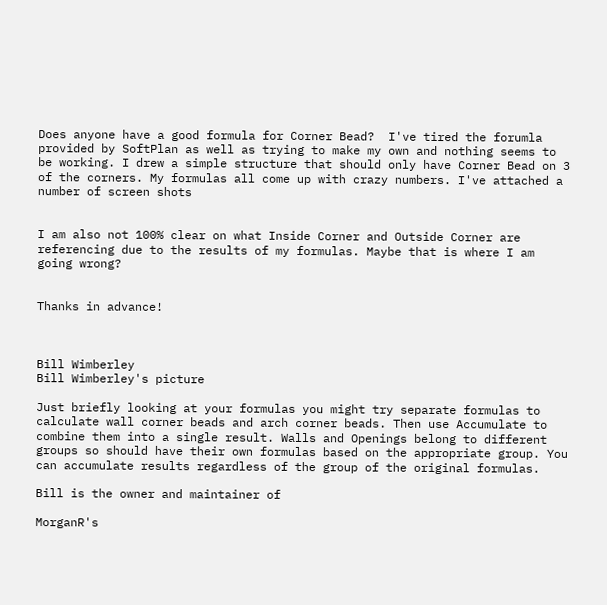Does anyone have a good formula for Corner Bead?  I've tired the forumla provided by SoftPlan as well as trying to make my own and nothing seems to be working. I drew a simple structure that should only have Corner Bead on 3 of the corners. My formulas all come up with crazy numbers. I've attached a number of screen shots


I am also not 100% clear on what Inside Corner and Outside Corner are referencing due to the results of my formulas. Maybe that is where I am going wrong?


Thanks in advance!



Bill Wimberley
Bill Wimberley's picture

Just briefly looking at your formulas you might try separate formulas to calculate wall corner beads and arch corner beads. Then use Accumulate to combine them into a single result. Walls and Openings belong to different groups so should have their own formulas based on the appropriate group. You can accumulate results regardless of the group of the original formulas.

Bill is the owner and maintainer of

MorganR's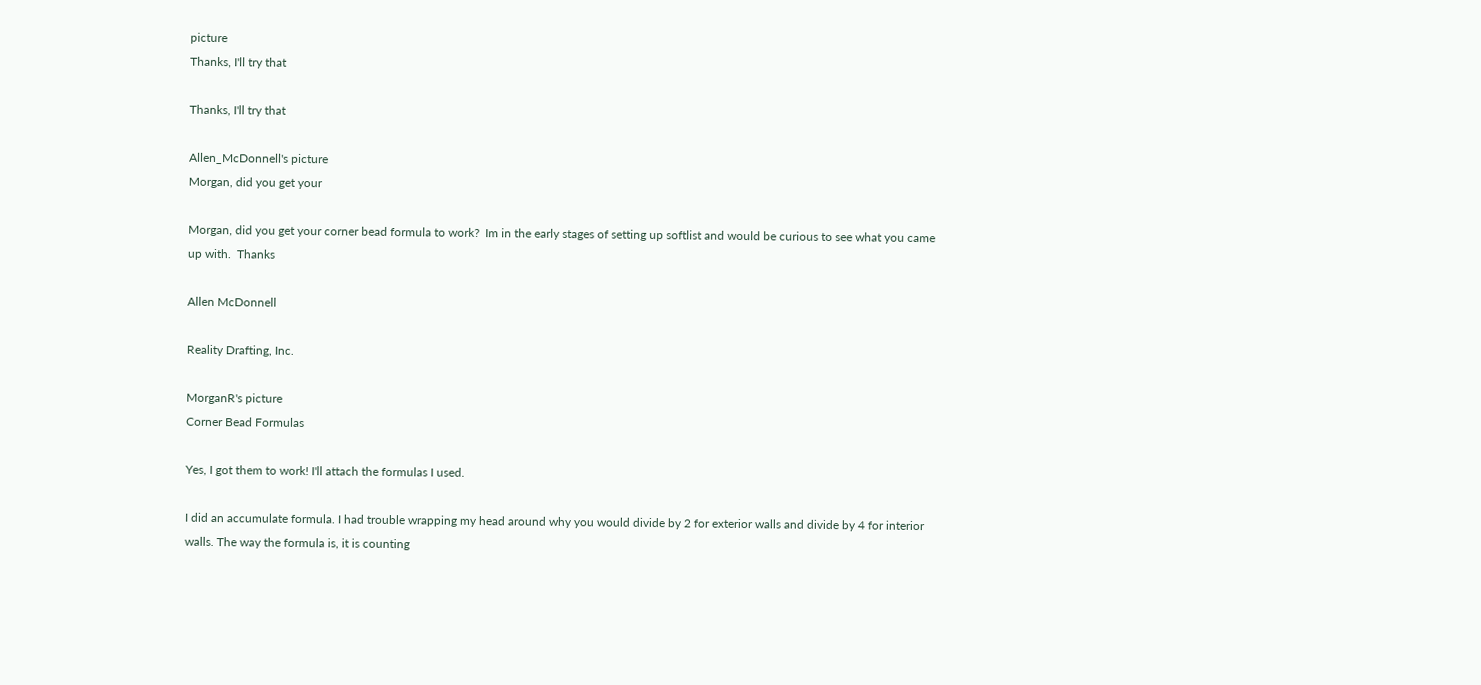picture
Thanks, I'll try that

Thanks, I'll try that

Allen_McDonnell's picture
Morgan, did you get your

Morgan, did you get your corner bead formula to work?  Im in the early stages of setting up softlist and would be curious to see what you came up with.  Thanks

Allen McDonnell

Reality Drafting, Inc.

MorganR's picture
Corner Bead Formulas

Yes, I got them to work! I'll attach the formulas I used.

I did an accumulate formula. I had trouble wrapping my head around why you would divide by 2 for exterior walls and divide by 4 for interior walls. The way the formula is, it is counting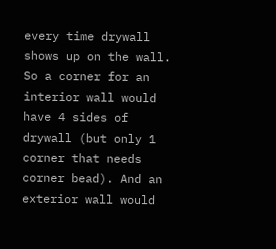every time drywall shows up on the wall. So a corner for an interior wall would have 4 sides of drywall (but only 1 corner that needs corner bead). And an exterior wall would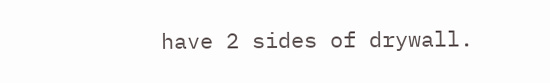have 2 sides of drywall.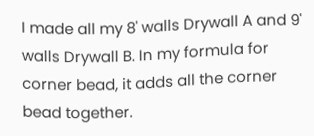I made all my 8' walls Drywall A and 9' walls Drywall B. In my formula for corner bead, it adds all the corner bead together.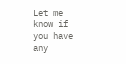Let me know if you have any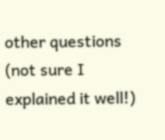other questions (not sure I explained it well!)